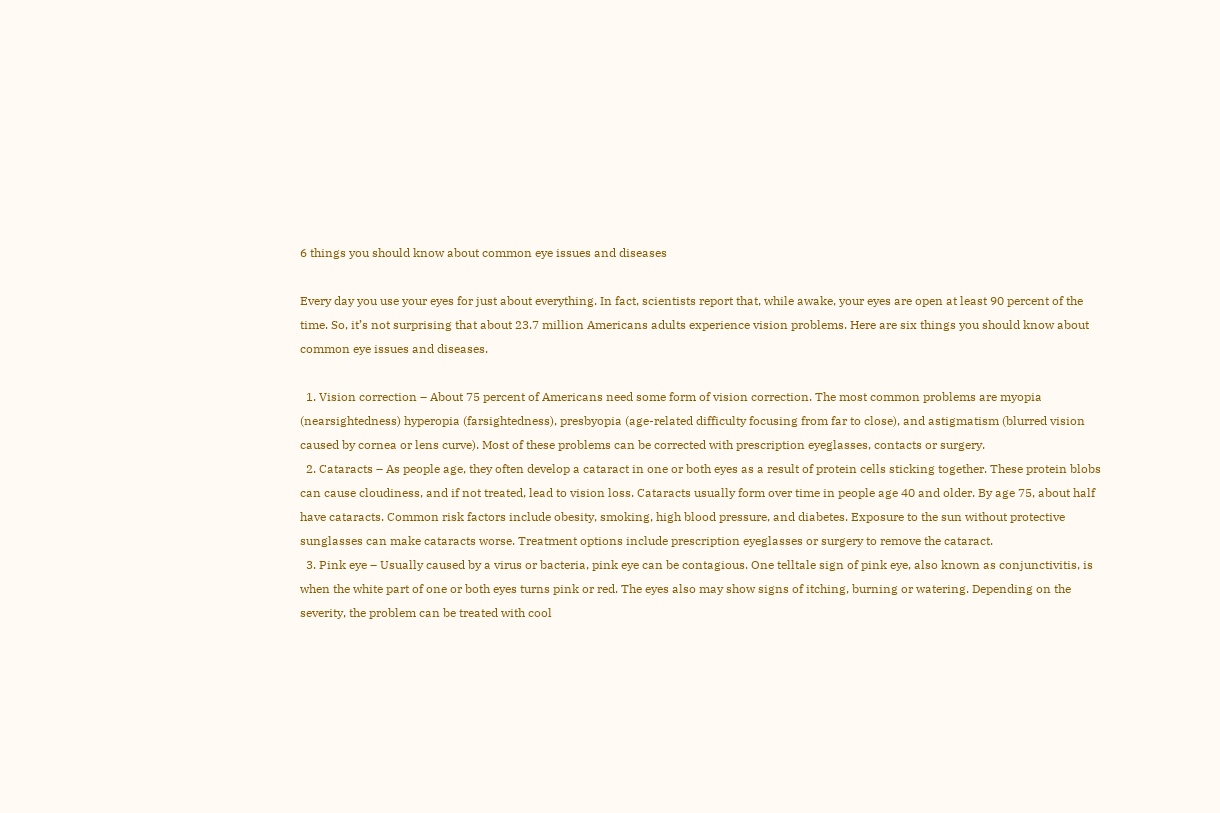6 things you should know about common eye issues and diseases

Every day you use your eyes for just about everything. In fact, scientists report that, while awake, your eyes are open at least 90 percent of the time. So, it’s not surprising that about 23.7 million Americans adults experience vision problems. Here are six things you should know about common eye issues and diseases.

  1. Vision correction – About 75 percent of Americans need some form of vision correction. The most common problems are myopia (nearsightedness) hyperopia (farsightedness), presbyopia (age-related difficulty focusing from far to close), and astigmatism (blurred vision caused by cornea or lens curve). Most of these problems can be corrected with prescription eyeglasses, contacts or surgery.
  2. Cataracts – As people age, they often develop a cataract in one or both eyes as a result of protein cells sticking together. These protein blobs can cause cloudiness, and if not treated, lead to vision loss. Cataracts usually form over time in people age 40 and older. By age 75, about half have cataracts. Common risk factors include obesity, smoking, high blood pressure, and diabetes. Exposure to the sun without protective sunglasses can make cataracts worse. Treatment options include prescription eyeglasses or surgery to remove the cataract.
  3. Pink eye – Usually caused by a virus or bacteria, pink eye can be contagious. One telltale sign of pink eye, also known as conjunctivitis, is when the white part of one or both eyes turns pink or red. The eyes also may show signs of itching, burning or watering. Depending on the severity, the problem can be treated with cool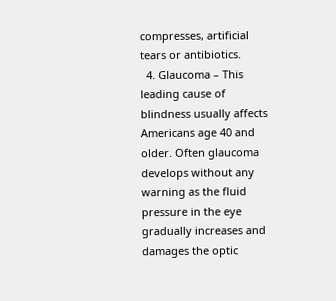compresses, artificial tears or antibiotics.
  4. Glaucoma – This leading cause of blindness usually affects Americans age 40 and older. Often glaucoma develops without any warning as the fluid pressure in the eye gradually increases and damages the optic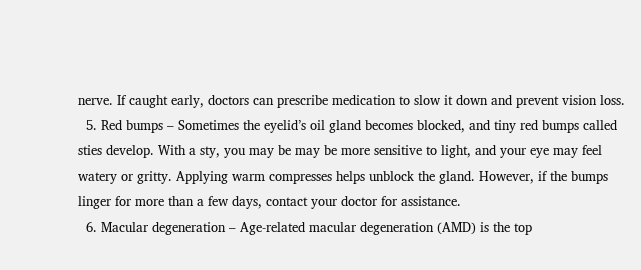nerve. If caught early, doctors can prescribe medication to slow it down and prevent vision loss.
  5. Red bumps – Sometimes the eyelid’s oil gland becomes blocked, and tiny red bumps called sties develop. With a sty, you may be may be more sensitive to light, and your eye may feel watery or gritty. Applying warm compresses helps unblock the gland. However, if the bumps linger for more than a few days, contact your doctor for assistance.
  6. Macular degeneration – Age-related macular degeneration (AMD) is the top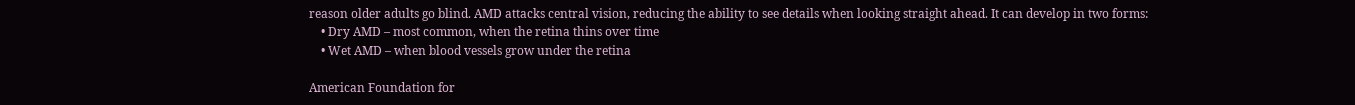reason older adults go blind. AMD attacks central vision, reducing the ability to see details when looking straight ahead. It can develop in two forms:
    • Dry AMD – most common, when the retina thins over time
    • Wet AMD – when blood vessels grow under the retina

American Foundation for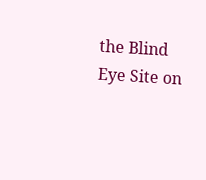the Blind
Eye Site on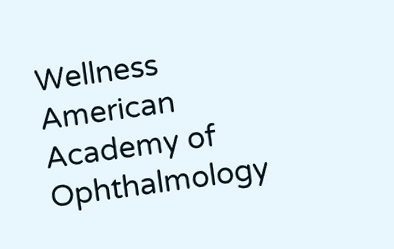Wellness
American Academy of Ophthalmology